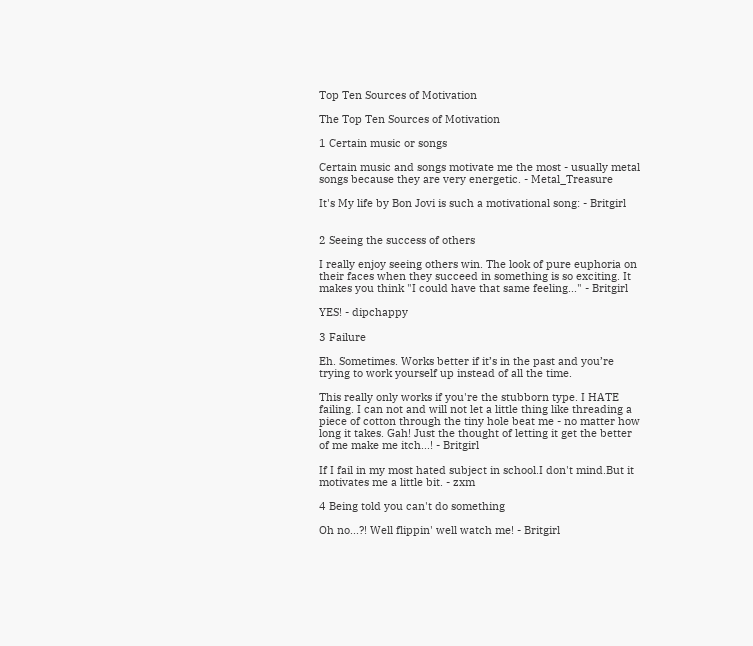Top Ten Sources of Motivation

The Top Ten Sources of Motivation

1 Certain music or songs

Certain music and songs motivate me the most - usually metal songs because they are very energetic. - Metal_Treasure

It's My life by Bon Jovi is such a motivational song: - Britgirl


2 Seeing the success of others

I really enjoy seeing others win. The look of pure euphoria on their faces when they succeed in something is so exciting. It makes you think "I could have that same feeling..." - Britgirl

YES! - dipchappy

3 Failure

Eh. Sometimes. Works better if it’s in the past and you’re trying to work yourself up instead of all the time.

This really only works if you're the stubborn type. I HATE failing. I can not and will not let a little thing like threading a piece of cotton through the tiny hole beat me - no matter how long it takes. Gah! Just the thought of letting it get the better of me make me itch...! - Britgirl

If I fail in my most hated subject in school.I don't mind.But it motivates me a little bit. - zxm

4 Being told you can't do something

Oh no...?! Well flippin' well watch me! - Britgirl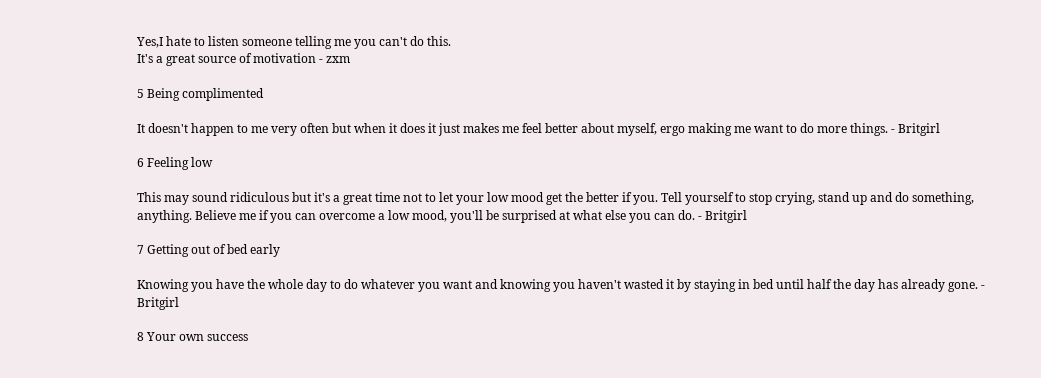Yes,I hate to listen someone telling me you can't do this.
It's a great source of motivation - zxm

5 Being complimented

It doesn't happen to me very often but when it does it just makes me feel better about myself, ergo making me want to do more things. - Britgirl

6 Feeling low

This may sound ridiculous but it's a great time not to let your low mood get the better if you. Tell yourself to stop crying, stand up and do something, anything. Believe me if you can overcome a low mood, you'll be surprised at what else you can do. - Britgirl

7 Getting out of bed early

Knowing you have the whole day to do whatever you want and knowing you haven't wasted it by staying in bed until half the day has already gone. - Britgirl

8 Your own success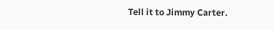Tell it to Jimmy Carter.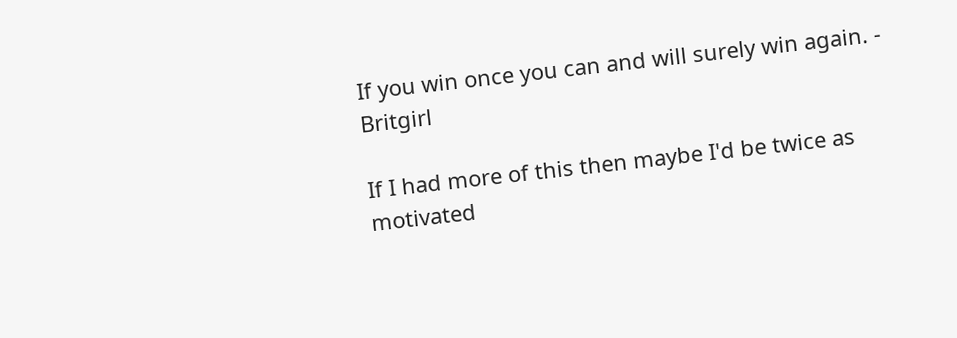If you win once you can and will surely win again. - Britgirl

If I had more of this then maybe I'd be twice as motivated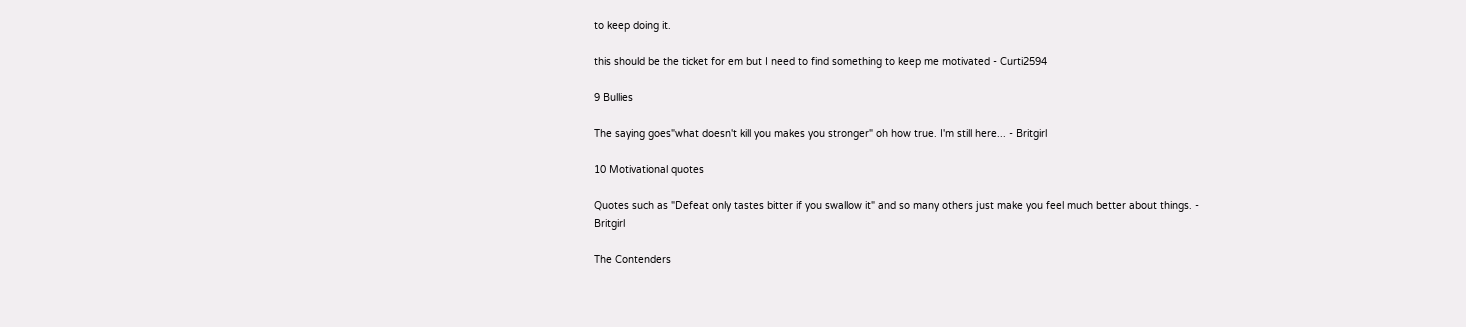to keep doing it.

this should be the ticket for em but I need to find something to keep me motivated - Curti2594

9 Bullies

The saying goes"what doesn't kill you makes you stronger" oh how true. I'm still here... - Britgirl

10 Motivational quotes

Quotes such as "Defeat only tastes bitter if you swallow it" and so many others just make you feel much better about things. - Britgirl

The Contenders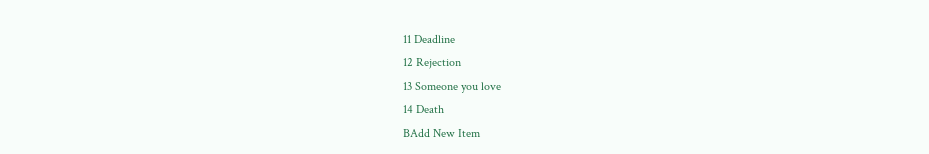11 Deadline
12 Rejection
13 Someone you love
14 Death
BAdd New Item